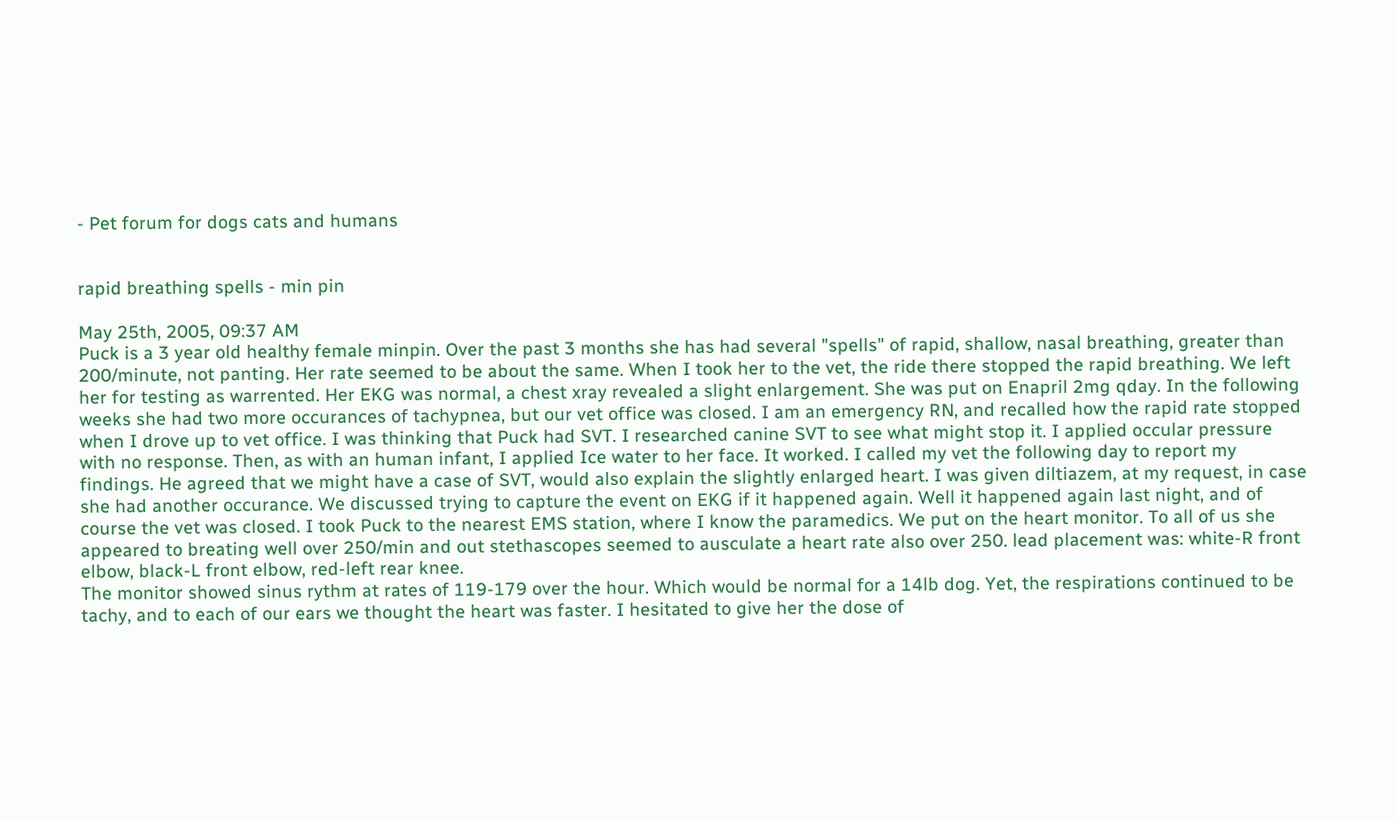- Pet forum for dogs cats and humans


rapid breathing spells - min pin

May 25th, 2005, 09:37 AM
Puck is a 3 year old healthy female minpin. Over the past 3 months she has had several "spells" of rapid, shallow, nasal breathing, greater than 200/minute, not panting. Her rate seemed to be about the same. When I took her to the vet, the ride there stopped the rapid breathing. We left her for testing as warrented. Her EKG was normal, a chest xray revealed a slight enlargement. She was put on Enapril 2mg qday. In the following weeks she had two more occurances of tachypnea, but our vet office was closed. I am an emergency RN, and recalled how the rapid rate stopped when I drove up to vet office. I was thinking that Puck had SVT. I researched canine SVT to see what might stop it. I applied occular pressure with no response. Then, as with an human infant, I applied Ice water to her face. It worked. I called my vet the following day to report my findings. He agreed that we might have a case of SVT, would also explain the slightly enlarged heart. I was given diltiazem, at my request, in case she had another occurance. We discussed trying to capture the event on EKG if it happened again. Well it happened again last night, and of course the vet was closed. I took Puck to the nearest EMS station, where I know the paramedics. We put on the heart monitor. To all of us she appeared to breating well over 250/min and out stethascopes seemed to ausculate a heart rate also over 250. lead placement was: white-R front elbow, black-L front elbow, red-left rear knee.
The monitor showed sinus rythm at rates of 119-179 over the hour. Which would be normal for a 14lb dog. Yet, the respirations continued to be tachy, and to each of our ears we thought the heart was faster. I hesitated to give her the dose of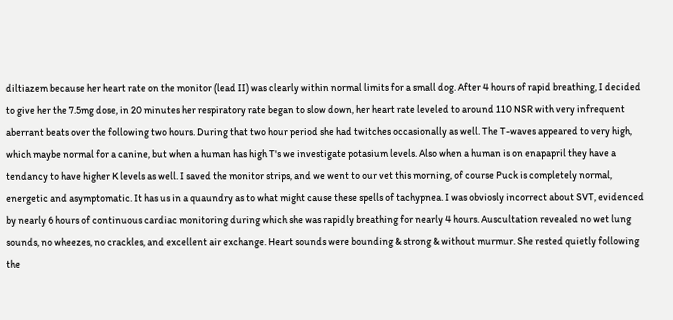diltiazem because her heart rate on the monitor (lead II) was clearly within normal limits for a small dog. After 4 hours of rapid breathing, I decided to give her the 7.5mg dose, in 20 minutes her respiratory rate began to slow down, her heart rate leveled to around 110 NSR with very infrequent aberrant beats over the following two hours. During that two hour period she had twitches occasionally as well. The T-waves appeared to very high, which maybe normal for a canine, but when a human has high T's we investigate potasium levels. Also when a human is on enapapril they have a tendancy to have higher K levels as well. I saved the monitor strips, and we went to our vet this morning, of course Puck is completely normal, energetic and asymptomatic. It has us in a quaundry as to what might cause these spells of tachypnea. I was obviosly incorrect about SVT, evidenced by nearly 6 hours of continuous cardiac monitoring during which she was rapidly breathing for nearly 4 hours. Auscultation revealed no wet lung sounds, no wheezes, no crackles, and excellent air exchange. Heart sounds were bounding & strong & without murmur. She rested quietly following the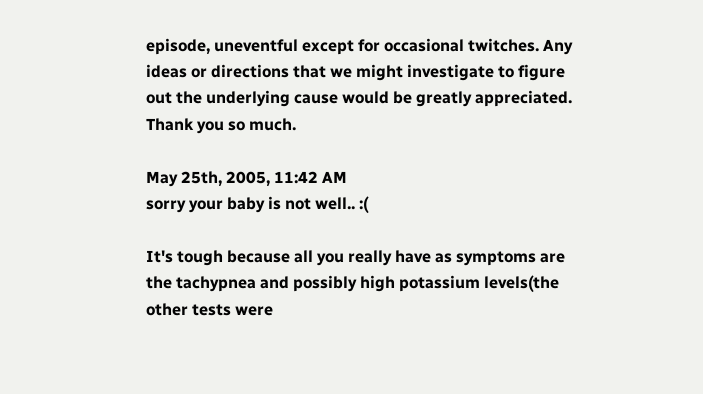episode, uneventful except for occasional twitches. Any ideas or directions that we might investigate to figure out the underlying cause would be greatly appreciated. Thank you so much.

May 25th, 2005, 11:42 AM
sorry your baby is not well.. :(

It's tough because all you really have as symptoms are the tachypnea and possibly high potassium levels(the other tests were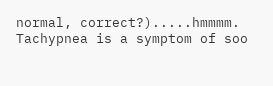normal, correct?).....hmmmm. Tachypnea is a symptom of soo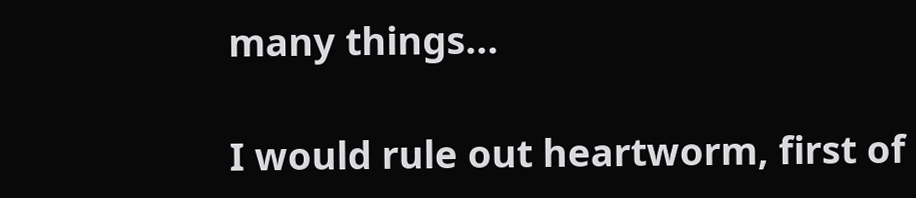many things...

I would rule out heartworm, first of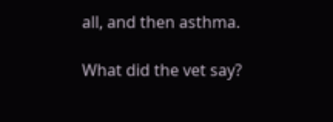all, and then asthma.

What did the vet say?